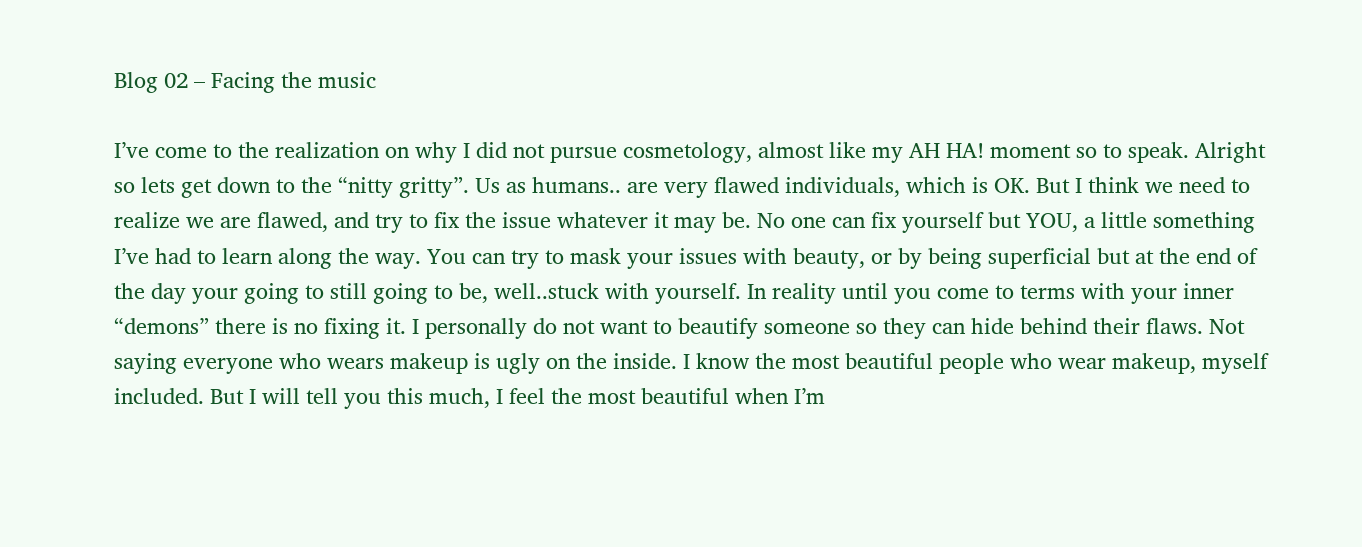Blog 02 – Facing the music

I’ve come to the realization on why I did not pursue cosmetology, almost like my AH HA! moment so to speak. Alright so lets get down to the “nitty gritty”. Us as humans.. are very flawed individuals, which is OK. But I think we need to realize we are flawed, and try to fix the issue whatever it may be. No one can fix yourself but YOU, a little something I’ve had to learn along the way. You can try to mask your issues with beauty, or by being superficial but at the end of the day your going to still going to be, well..stuck with yourself. In reality until you come to terms with your inner “demons” there is no fixing it. I personally do not want to beautify someone so they can hide behind their flaws. Not saying everyone who wears makeup is ugly on the inside. I know the most beautiful people who wear makeup, myself included. But I will tell you this much, I feel the most beautiful when I’m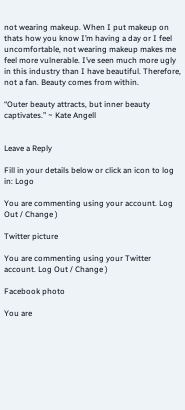not wearing makeup. When I put makeup on thats how you know I’m having a day or I feel uncomfortable, not wearing makeup makes me feel more vulnerable. I’ve seen much more ugly in this industry than I have beautiful. Therefore, not a fan. Beauty comes from within.

“Outer beauty attracts, but inner beauty captivates.” ~ Kate Angell


Leave a Reply

Fill in your details below or click an icon to log in: Logo

You are commenting using your account. Log Out / Change )

Twitter picture

You are commenting using your Twitter account. Log Out / Change )

Facebook photo

You are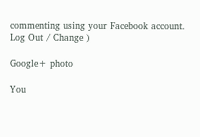commenting using your Facebook account. Log Out / Change )

Google+ photo

You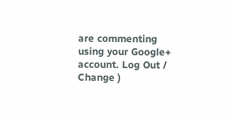are commenting using your Google+ account. Log Out / Change )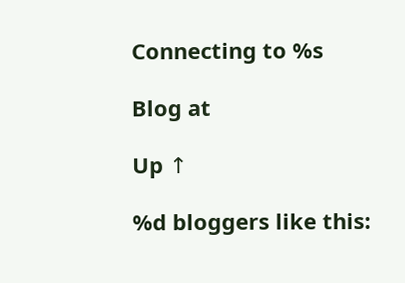Connecting to %s

Blog at

Up ↑

%d bloggers like this: